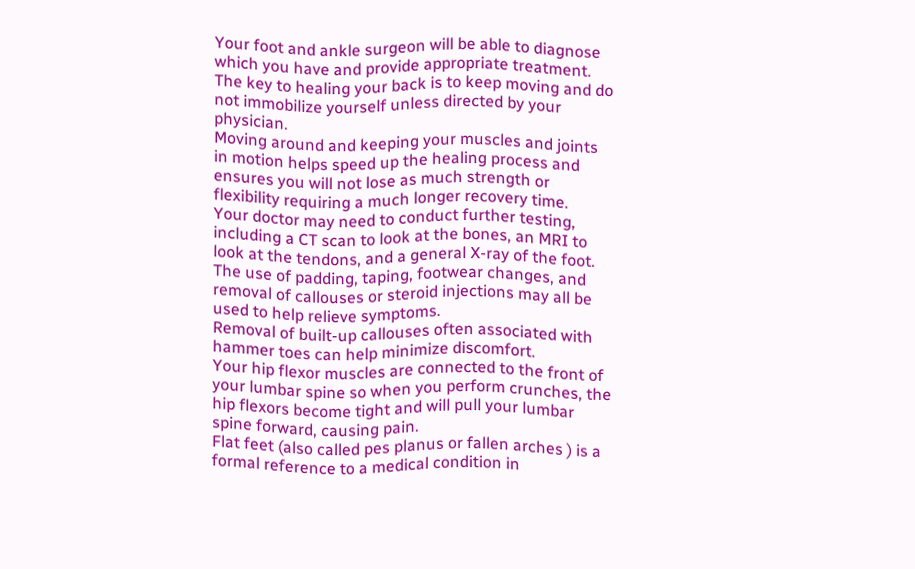Your foot and ankle surgeon will be able to diagnose which you have and provide appropriate treatment. The key to healing your back is to keep moving and do not immobilize yourself unless directed by your physician.
Moving around and keeping your muscles and joints in motion helps speed up the healing process and ensures you will not lose as much strength or flexibility requiring a much longer recovery time.
Your doctor may need to conduct further testing, including a CT scan to look at the bones, an MRI to look at the tendons, and a general X-ray of the foot.
The use of padding, taping, footwear changes, and removal of callouses or steroid injections may all be used to help relieve symptoms.
Removal of built-up callouses often associated with hammer toes can help minimize discomfort.
Your hip flexor muscles are connected to the front of your lumbar spine so when you perform crunches, the hip flexors become tight and will pull your lumbar spine forward, causing pain.
Flat feet (also called pes planus or fallen arches ) is a formal reference to a medical condition in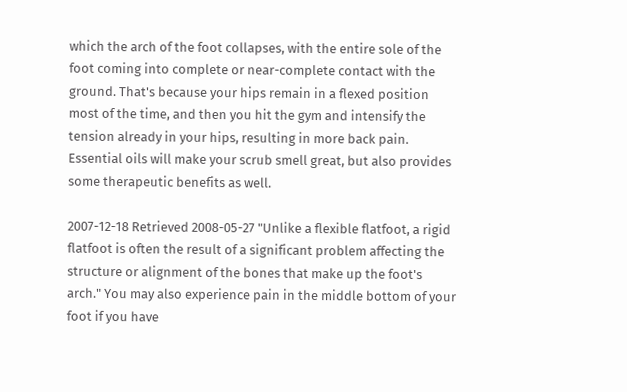which the arch of the foot collapses, with the entire sole of the foot coming into complete or near-complete contact with the ground. That's because your hips remain in a flexed position most of the time, and then you hit the gym and intensify the tension already in your hips, resulting in more back pain. Essential oils will make your scrub smell great, but also provides some therapeutic benefits as well.

2007-12-18 Retrieved 2008-05-27 "Unlike a flexible flatfoot, a rigid flatfoot is often the result of a significant problem affecting the structure or alignment of the bones that make up the foot's arch." You may also experience pain in the middle bottom of your foot if you have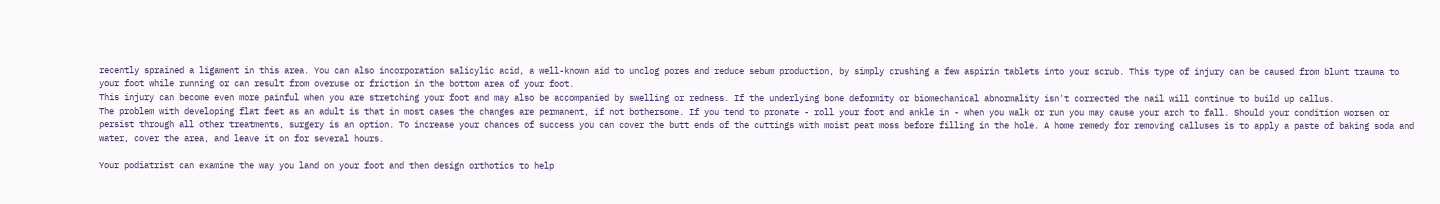recently sprained a ligament in this area. You can also incorporation salicylic acid, a well-known aid to unclog pores and reduce sebum production, by simply crushing a few aspirin tablets into your scrub. This type of injury can be caused from blunt trauma to your foot while running or can result from overuse or friction in the bottom area of your foot.
This injury can become even more painful when you are stretching your foot and may also be accompanied by swelling or redness. If the underlying bone deformity or biomechanical abnormality isn't corrected the nail will continue to build up callus.
The problem with developing flat feet as an adult is that in most cases the changes are permanent, if not bothersome. If you tend to pronate - roll your foot and ankle in - when you walk or run you may cause your arch to fall. Should your condition worsen or persist through all other treatments, surgery is an option. To increase your chances of success you can cover the butt ends of the cuttings with moist peat moss before filling in the hole. A home remedy for removing calluses is to apply a paste of baking soda and water, cover the area, and leave it on for several hours.

Your podiatrist can examine the way you land on your foot and then design orthotics to help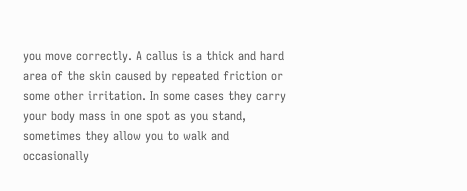you move correctly. A callus is a thick and hard area of the skin caused by repeated friction or some other irritation. In some cases they carry your body mass in one spot as you stand, sometimes they allow you to walk and occasionally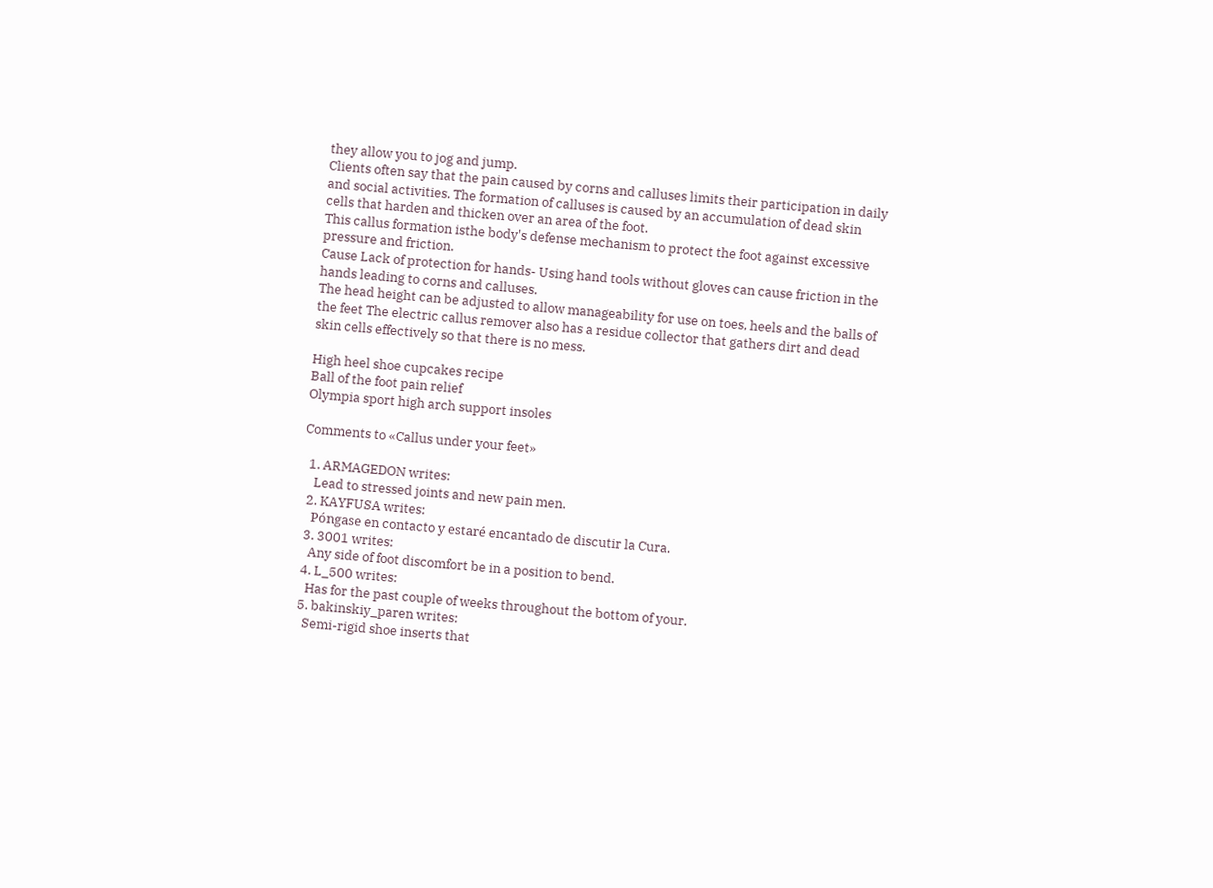they allow you to jog and jump.
Clients often say that the pain caused by corns and calluses limits their participation in daily and social activities. The formation of calluses is caused by an accumulation of dead skin cells that harden and thicken over an area of the foot.
This callus formation isthe body's defense mechanism to protect the foot against excessive pressure and friction.
Cause Lack of protection for hands- Using hand tools without gloves can cause friction in the hands leading to corns and calluses.
The head height can be adjusted to allow manageability for use on toes, heels and the balls of the feet The electric callus remover also has a residue collector that gathers dirt and dead skin cells effectively so that there is no mess.

High heel shoe cupcakes recipe
Ball of the foot pain relief
Olympia sport high arch support insoles

Comments to «Callus under your feet»

  1. ARMAGEDON writes:
    Lead to stressed joints and new pain men.
  2. KAYFUSA writes:
    Póngase en contacto y estaré encantado de discutir la Cura.
  3. 3001 writes:
    Any side of foot discomfort be in a position to bend.
  4. L_500 writes:
    Has for the past couple of weeks throughout the bottom of your.
  5. bakinskiy_paren writes:
    Semi-rigid shoe inserts that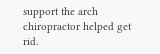support the arch chiropractor helped get rid.